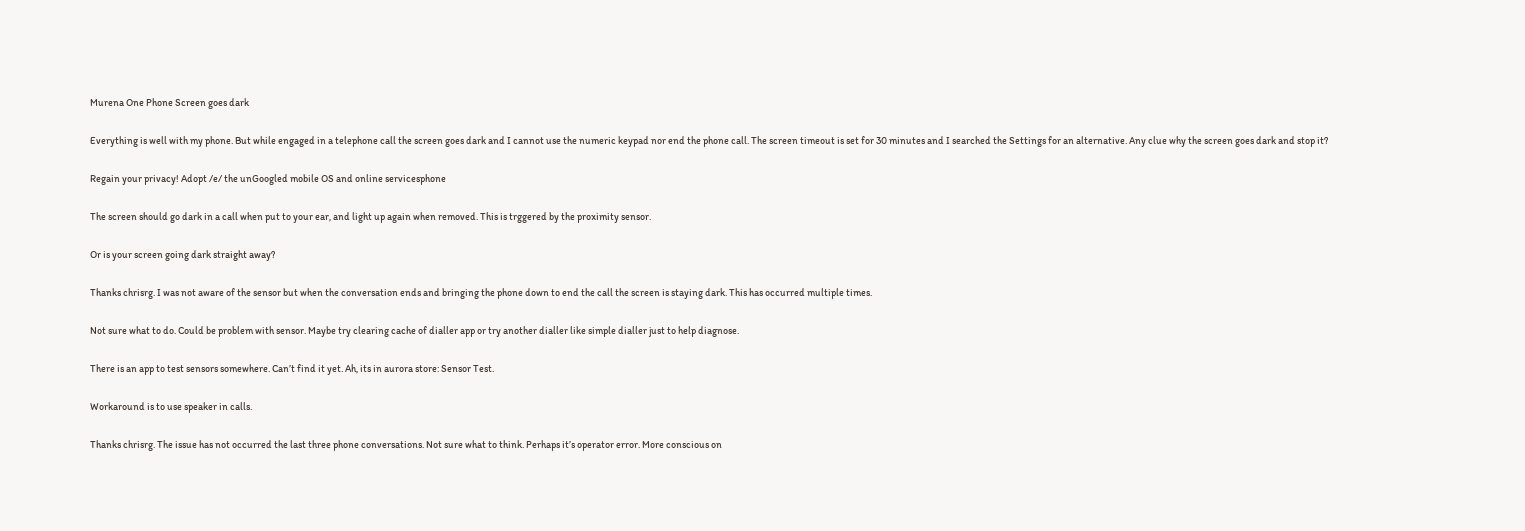Murena One Phone Screen goes dark

Everything is well with my phone. But while engaged in a telephone call the screen goes dark and I cannot use the numeric keypad nor end the phone call. The screen timeout is set for 30 minutes and I searched the Settings for an alternative. Any clue why the screen goes dark and stop it?

Regain your privacy! Adopt /e/ the unGoogled mobile OS and online servicesphone

The screen should go dark in a call when put to your ear, and light up again when removed. This is trggered by the proximity sensor.

Or is your screen going dark straight away?

Thanks chrisrg. I was not aware of the sensor but when the conversation ends and bringing the phone down to end the call the screen is staying dark. This has occurred multiple times.

Not sure what to do. Could be problem with sensor. Maybe try clearing cache of dialler app or try another dialler like simple dialler just to help diagnose.

There is an app to test sensors somewhere. Can’t find it yet. Ah, its in aurora store: Sensor Test.

Workaround is to use speaker in calls.

Thanks chrisrg. The issue has not occurred the last three phone conversations. Not sure what to think. Perhaps it’s operator error. More conscious on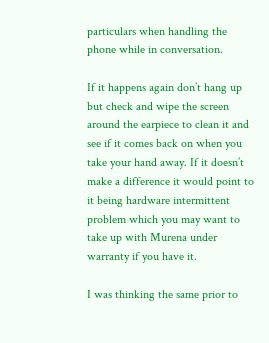particulars when handling the phone while in conversation.

If it happens again don’t hang up but check and wipe the screen around the earpiece to clean it and see if it comes back on when you take your hand away. If it doesn’t make a difference it would point to it being hardware intermittent problem which you may want to take up with Murena under warranty if you have it.

I was thinking the same prior to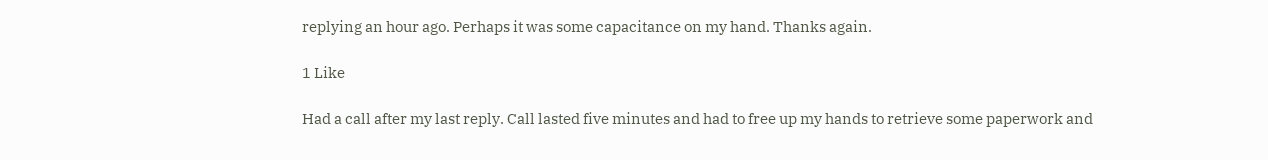replying an hour ago. Perhaps it was some capacitance on my hand. Thanks again.

1 Like

Had a call after my last reply. Call lasted five minutes and had to free up my hands to retrieve some paperwork and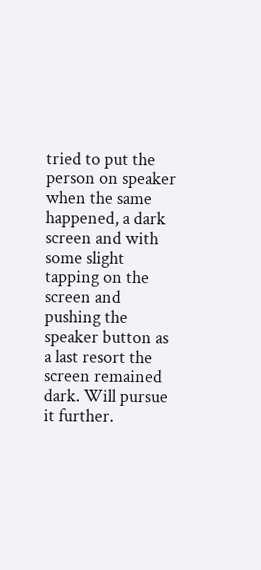tried to put the person on speaker when the same happened, a dark screen and with some slight tapping on the screen and pushing the speaker button as a last resort the screen remained dark. Will pursue it further.